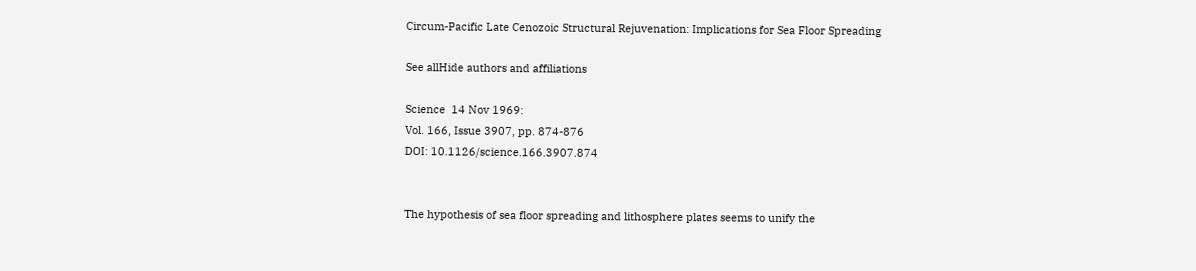Circum-Pacific Late Cenozoic Structural Rejuvenation: Implications for Sea Floor Spreading

See allHide authors and affiliations

Science  14 Nov 1969:
Vol. 166, Issue 3907, pp. 874-876
DOI: 10.1126/science.166.3907.874


The hypothesis of sea floor spreading and lithosphere plates seems to unify the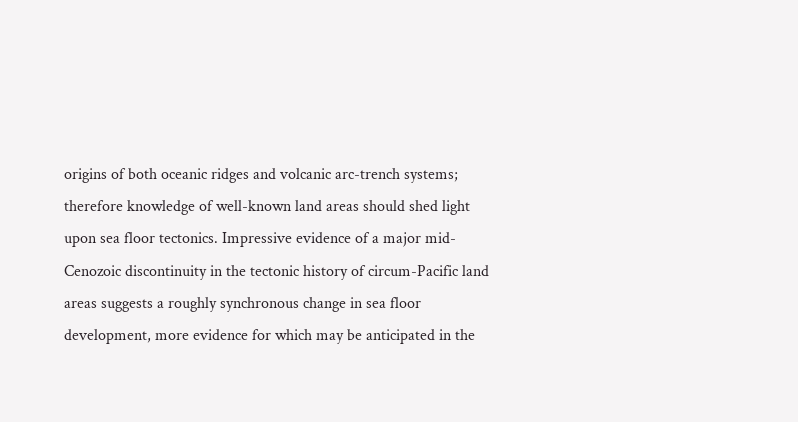origins of both oceanic ridges and volcanic arc-trench systems; therefore knowledge of well-known land areas should shed light upon sea floor tectonics. Impressive evidence of a major mid-Cenozoic discontinuity in the tectonic history of circum-Pacific land areas suggests a roughly synchronous change in sea floor development, more evidence for which may be anticipated in the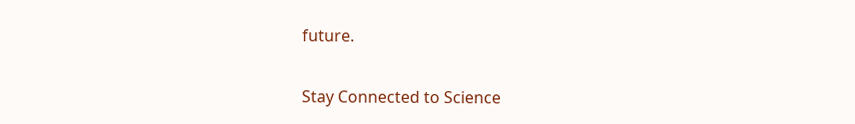future.

Stay Connected to Science